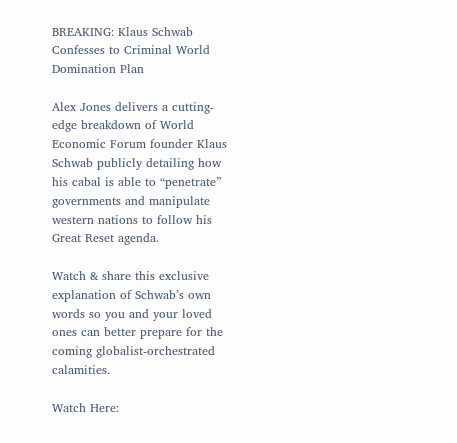BREAKING: Klaus Schwab Confesses to Criminal World Domination Plan

Alex Jones delivers a cutting-edge breakdown of World Economic Forum founder Klaus Schwab publicly detailing how his cabal is able to “penetrate” governments and manipulate western nations to follow his Great Reset agenda.

Watch & share this exclusive explanation of Schwab’s own words so you and your loved ones can better prepare for the coming globalist-orchestrated calamities.

Watch Here: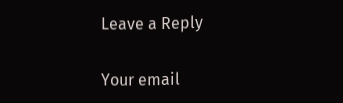Leave a Reply

Your email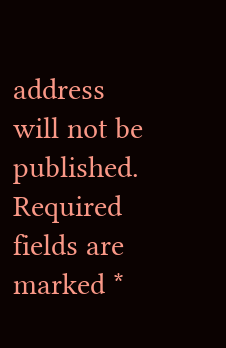address will not be published. Required fields are marked *